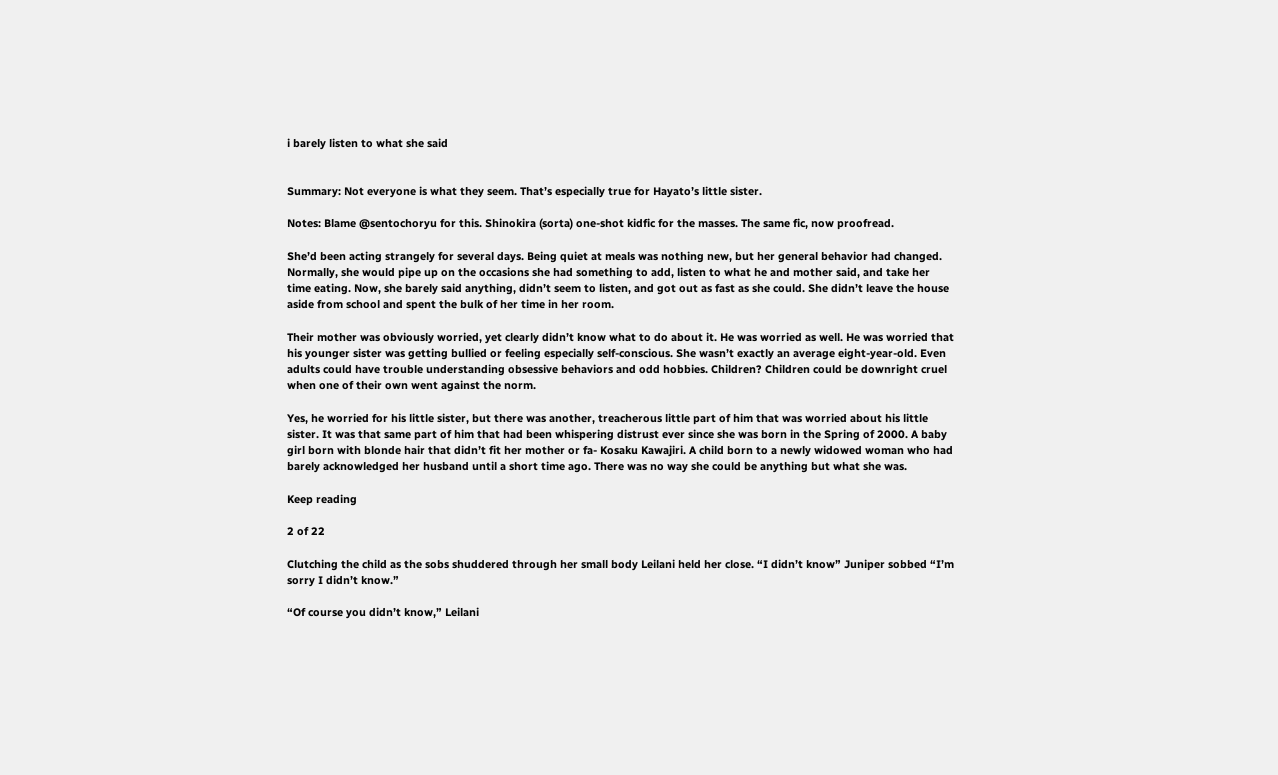i barely listen to what she said


Summary: Not everyone is what they seem. That’s especially true for Hayato’s little sister.

Notes: Blame @sentochoryu for this. Shinokira (sorta) one-shot kidfic for the masses. The same fic, now proofread.

She’d been acting strangely for several days. Being quiet at meals was nothing new, but her general behavior had changed. Normally, she would pipe up on the occasions she had something to add, listen to what he and mother said, and take her time eating. Now, she barely said anything, didn’t seem to listen, and got out as fast as she could. She didn’t leave the house aside from school and spent the bulk of her time in her room.

Their mother was obviously worried, yet clearly didn’t know what to do about it. He was worried as well. He was worried that his younger sister was getting bullied or feeling especially self-conscious. She wasn’t exactly an average eight-year-old. Even adults could have trouble understanding obsessive behaviors and odd hobbies. Children? Children could be downright cruel when one of their own went against the norm.

Yes, he worried for his little sister, but there was another, treacherous little part of him that was worried about his little sister. It was that same part of him that had been whispering distrust ever since she was born in the Spring of 2000. A baby girl born with blonde hair that didn’t fit her mother or fa- Kosaku Kawajiri. A child born to a newly widowed woman who had barely acknowledged her husband until a short time ago. There was no way she could be anything but what she was.

Keep reading

2 of 22

Clutching the child as the sobs shuddered through her small body Leilani held her close. “I didn’t know” Juniper sobbed “I’m sorry I didn’t know.”

“Of course you didn’t know,” Leilani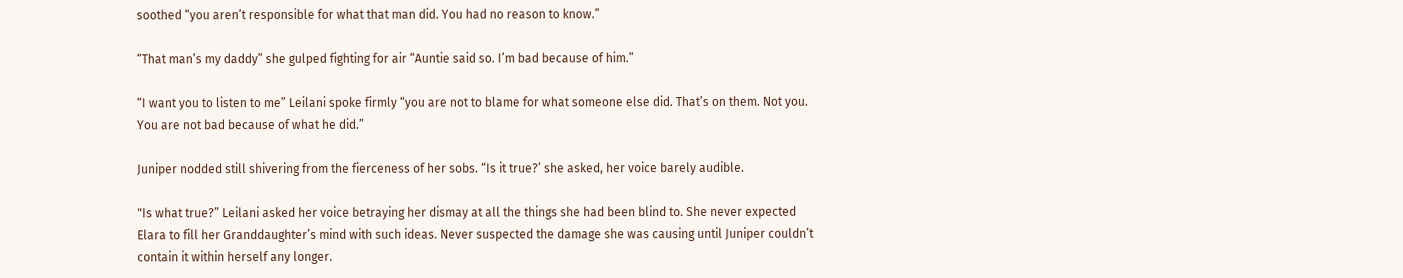soothed “you aren’t responsible for what that man did. You had no reason to know.”

“That man’s my daddy” she gulped fighting for air “Auntie said so. I’m bad because of him.”

“I want you to listen to me” Leilani spoke firmly “you are not to blame for what someone else did. That’s on them. Not you. You are not bad because of what he did.”

Juniper nodded still shivering from the fierceness of her sobs. “Is it true?’ she asked, her voice barely audible.

"Is what true?” Leilani asked her voice betraying her dismay at all the things she had been blind to. She never expected Elara to fill her Granddaughter’s mind with such ideas. Never suspected the damage she was causing until Juniper couldn’t contain it within herself any longer.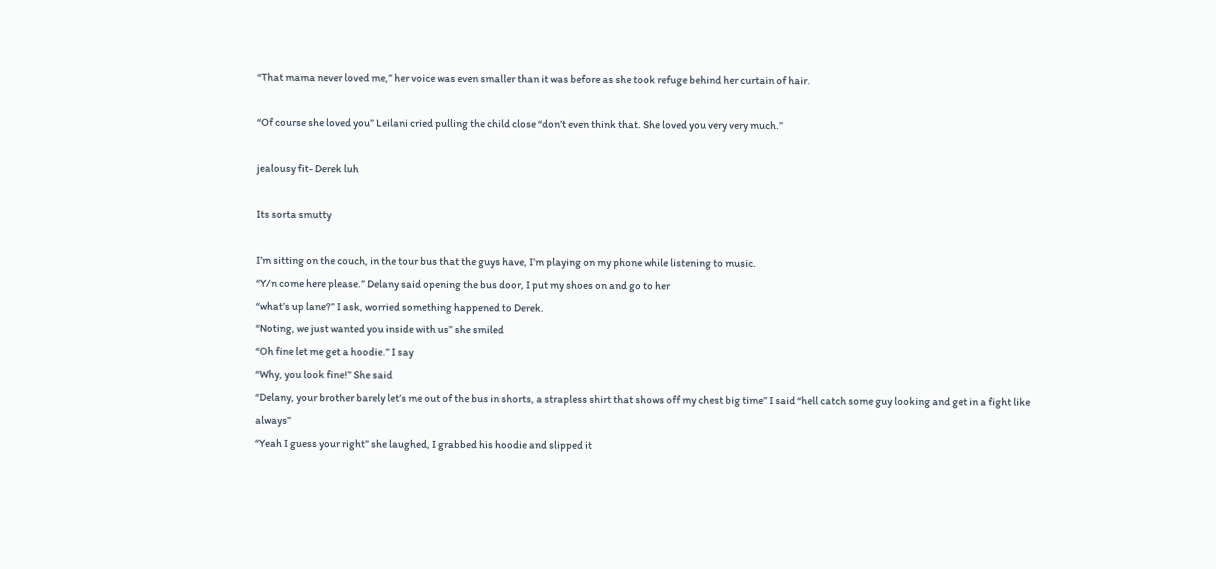“That mama never loved me,” her voice was even smaller than it was before as she took refuge behind her curtain of hair.

“Of course she loved you” Leilani cried pulling the child close “don’t even think that. She loved you very very much.”

jealousy fit- Derek luh

Its sorta smutty

I’m sitting on the couch, in the tour bus that the guys have, I’m playing on my phone while listening to music.
“Y/n come here please.” Delany said opening the bus door, I put my shoes on and go to her
“what’s up lane?” I ask, worried something happened to Derek.
“Noting, we just wanted you inside with us” she smiled
“Oh fine let me get a hoodie.” I say
“Why, you look fine!” She said
“Delany, your brother barely let’s me out of the bus in shorts, a strapless shirt that shows off my chest big time” I said “hell catch some guy looking and get in a fight like always”
“Yeah I guess your right” she laughed, I grabbed his hoodie and slipped it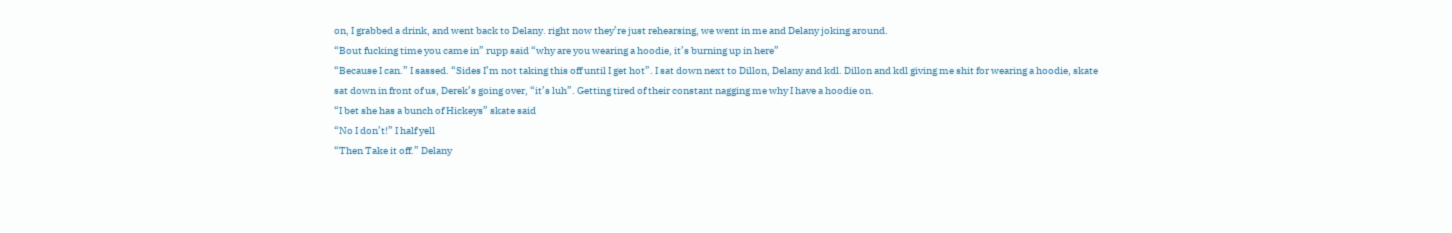on, I grabbed a drink, and went back to Delany. right now they’re just rehearsing, we went in me and Delany joking around.
“Bout fucking time you came in” rupp said “why are you wearing a hoodie, it’s burning up in here”
“Because I can.” I sassed. “Sides I’m not taking this off until I get hot”. I sat down next to Dillon, Delany and kdl. Dillon and kdl giving me shit for wearing a hoodie, skate sat down in front of us, Derek’s going over, “it’s luh”. Getting tired of their constant nagging me why I have a hoodie on.
“I bet she has a bunch of Hickeys” skate said
“No I don’t!” I half yell
“Then Take it off.” Delany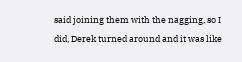said joining them with the nagging, so I did, Derek turned around and it was like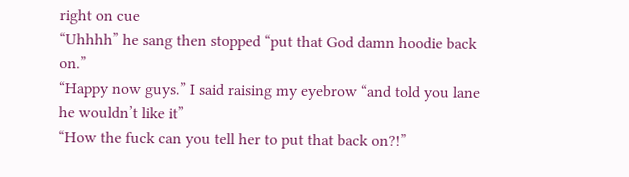right on cue
“Uhhhh” he sang then stopped “put that God damn hoodie back on.”
“Happy now guys.” I said raising my eyebrow “and told you lane he wouldn’t like it”
“How the fuck can you tell her to put that back on?!”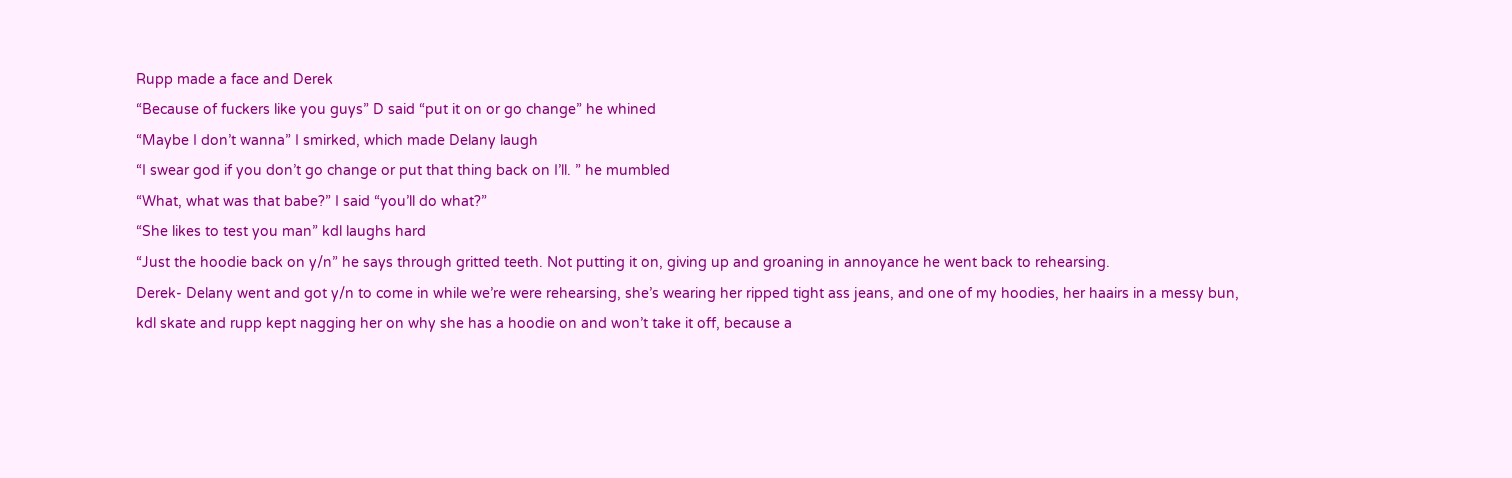Rupp made a face and Derek
“Because of fuckers like you guys” D said “put it on or go change” he whined
“Maybe I don’t wanna” I smirked, which made Delany laugh
“I swear god if you don’t go change or put that thing back on I’ll. ” he mumbled
“What, what was that babe?” I said “you’ll do what?”
“She likes to test you man” kdl laughs hard
“Just the hoodie back on y/n” he says through gritted teeth. Not putting it on, giving up and groaning in annoyance he went back to rehearsing.
Derek- Delany went and got y/n to come in while we’re were rehearsing, she’s wearing her ripped tight ass jeans, and one of my hoodies, her haairs in a messy bun, kdl skate and rupp kept nagging her on why she has a hoodie on and won’t take it off, because a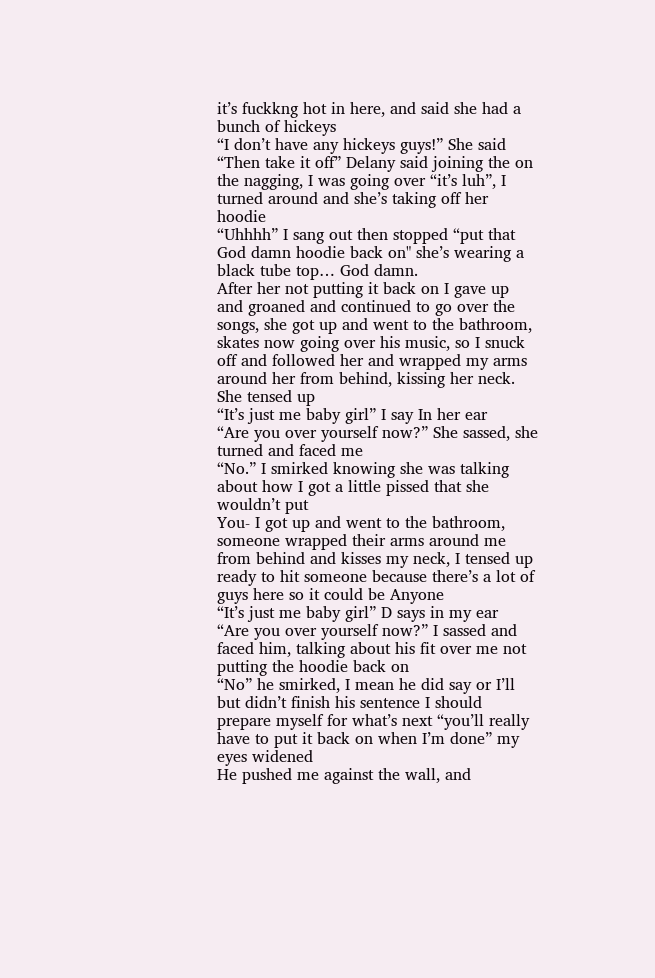it’s fuckkng hot in here, and said she had a bunch of hickeys
“I don’t have any hickeys guys!” She said
“Then take it off” Delany said joining the on the nagging, I was going over “it’s luh”, I turned around and she’s taking off her hoodie
“Uhhhh” I sang out then stopped “put that God damn hoodie back on" she’s wearing a black tube top… God damn.
After her not putting it back on I gave up and groaned and continued to go over the songs, she got up and went to the bathroom, skates now going over his music, so I snuck off and followed her and wrapped my arms around her from behind, kissing her neck. She tensed up
“It’s just me baby girl” I say In her ear
“Are you over yourself now?” She sassed, she turned and faced me
“No.” I smirked knowing she was talking about how I got a little pissed that she wouldn’t put
You- I got up and went to the bathroom, someone wrapped their arms around me from behind and kisses my neck, I tensed up ready to hit someone because there’s a lot of guys here so it could be Anyone
“It’s just me baby girl” D says in my ear
“Are you over yourself now?” I sassed and faced him, talking about his fit over me not putting the hoodie back on
“No” he smirked, I mean he did say or I’ll but didn’t finish his sentence I should prepare myself for what’s next “you’ll really have to put it back on when I’m done” my eyes widened
He pushed me against the wall, and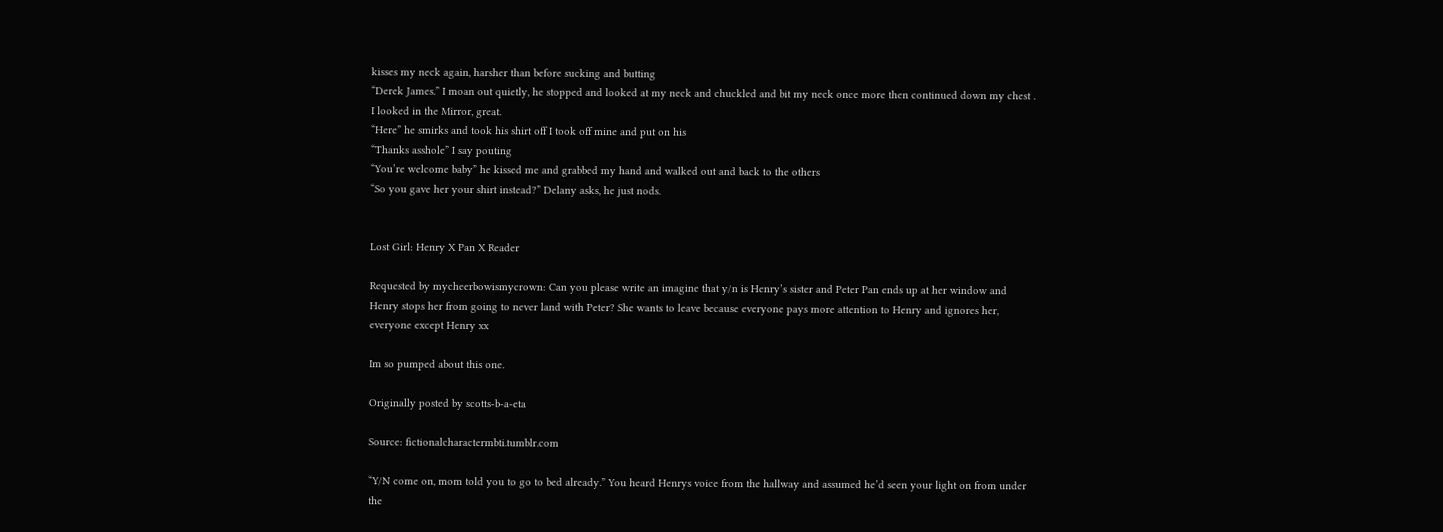kisses my neck again, harsher than before sucking and butting
“Derek James.” I moan out quietly, he stopped and looked at my neck and chuckled and bit my neck once more then continued down my chest . I looked in the Mirror, great.
“Here” he smirks and took his shirt off I took off mine and put on his
“Thanks asshole” I say pouting
“You’re welcome baby” he kissed me and grabbed my hand and walked out and back to the others
“So you gave her your shirt instead?” Delany asks, he just nods.


Lost Girl: Henry X Pan X Reader

Requested by mycheerbowismycrown: Can you please write an imagine that y/n is Henry’s sister and Peter Pan ends up at her window and Henry stops her from going to never land with Peter? She wants to leave because everyone pays more attention to Henry and ignores her, everyone except Henry xx

Im so pumped about this one.

Originally posted by scotts-b-a-eta

Source: fictionalcharactermbti.tumblr.com

“Y/N come on, mom told you to go to bed already.” You heard Henrys voice from the hallway and assumed he’d seen your light on from under the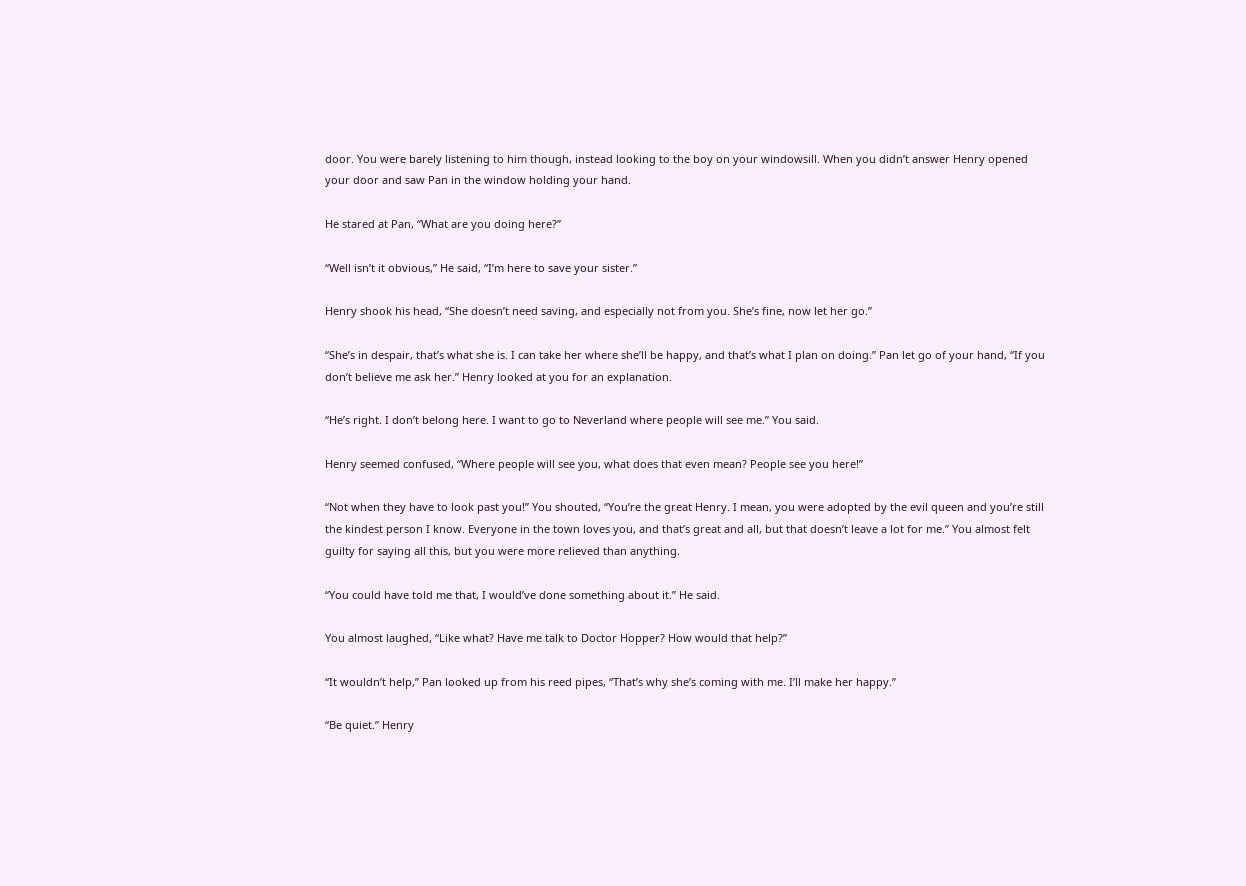door. You were barely listening to him though, instead looking to the boy on your windowsill. When you didn’t answer Henry opened your door and saw Pan in the window holding your hand.

He stared at Pan, “What are you doing here?”

“Well isn’t it obvious,” He said, “I’m here to save your sister.”

Henry shook his head, “She doesn’t need saving, and especially not from you. She’s fine, now let her go.”

“She’s in despair, that’s what she is. I can take her where she’ll be happy, and that’s what I plan on doing.” Pan let go of your hand, “If you don’t believe me ask her.” Henry looked at you for an explanation.

“He’s right. I don’t belong here. I want to go to Neverland where people will see me.” You said.

Henry seemed confused, “Where people will see you, what does that even mean? People see you here!”

“Not when they have to look past you!” You shouted, “You’re the great Henry. I mean, you were adopted by the evil queen and you’re still the kindest person I know. Everyone in the town loves you, and that’s great and all, but that doesn’t leave a lot for me.” You almost felt guilty for saying all this, but you were more relieved than anything.

“You could have told me that, I would’ve done something about it.” He said.

You almost laughed, “Like what? Have me talk to Doctor Hopper? How would that help?”

“It wouldn’t help,” Pan looked up from his reed pipes, “That’s why she’s coming with me. I’ll make her happy.”

“Be quiet.” Henry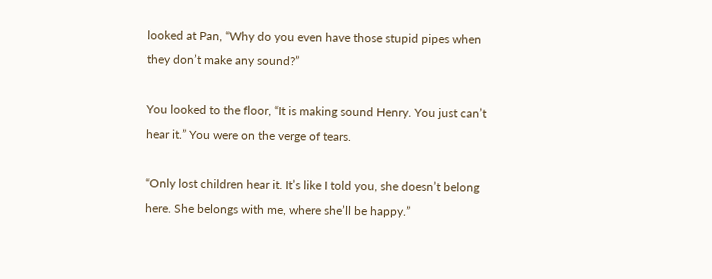looked at Pan, “Why do you even have those stupid pipes when they don’t make any sound?”

You looked to the floor, “It is making sound Henry. You just can’t hear it.” You were on the verge of tears.

“Only lost children hear it. It’s like I told you, she doesn’t belong here. She belongs with me, where she’ll be happy.”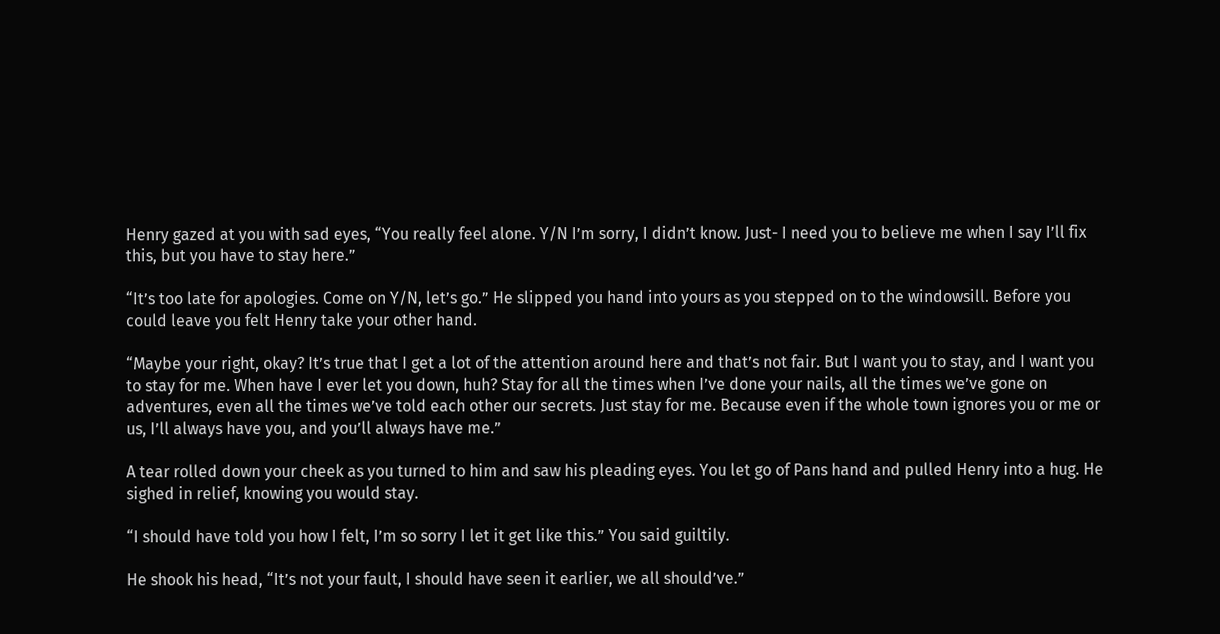Henry gazed at you with sad eyes, “You really feel alone. Y/N I’m sorry, I didn’t know. Just- I need you to believe me when I say I’ll fix this, but you have to stay here.”

“It’s too late for apologies. Come on Y/N, let’s go.” He slipped you hand into yours as you stepped on to the windowsill. Before you could leave you felt Henry take your other hand.

“Maybe your right, okay? It’s true that I get a lot of the attention around here and that’s not fair. But I want you to stay, and I want you to stay for me. When have I ever let you down, huh? Stay for all the times when I’ve done your nails, all the times we’ve gone on adventures, even all the times we’ve told each other our secrets. Just stay for me. Because even if the whole town ignores you or me or us, I’ll always have you, and you’ll always have me.”

A tear rolled down your cheek as you turned to him and saw his pleading eyes. You let go of Pans hand and pulled Henry into a hug. He sighed in relief, knowing you would stay.

“I should have told you how I felt, I’m so sorry I let it get like this.” You said guiltily.

He shook his head, “It’s not your fault, I should have seen it earlier, we all should’ve.”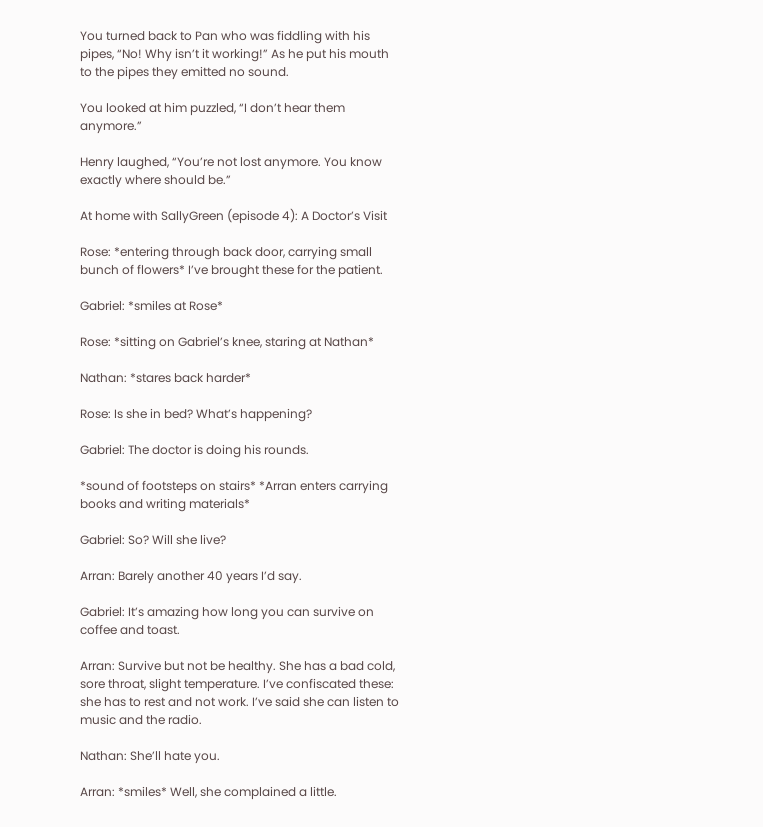You turned back to Pan who was fiddling with his pipes, “No! Why isn’t it working!” As he put his mouth to the pipes they emitted no sound.

You looked at him puzzled, “I don’t hear them anymore.”

Henry laughed, “You’re not lost anymore. You know exactly where should be.”

At home with SallyGreen (episode 4): A Doctor’s Visit

Rose: *entering through back door, carrying small bunch of flowers* I’ve brought these for the patient.

Gabriel: *smiles at Rose*

Rose: *sitting on Gabriel’s knee, staring at Nathan*

Nathan: *stares back harder*

Rose: Is she in bed? What’s happening?

Gabriel: The doctor is doing his rounds.

*sound of footsteps on stairs* *Arran enters carrying books and writing materials*

Gabriel: So? Will she live?

Arran: Barely another 40 years I’d say.

Gabriel: It’s amazing how long you can survive on coffee and toast.

Arran: Survive but not be healthy. She has a bad cold, sore throat, slight temperature. I’ve confiscated these: she has to rest and not work. I’ve said she can listen to music and the radio.

Nathan: She’ll hate you.

Arran: *smiles* Well, she complained a little.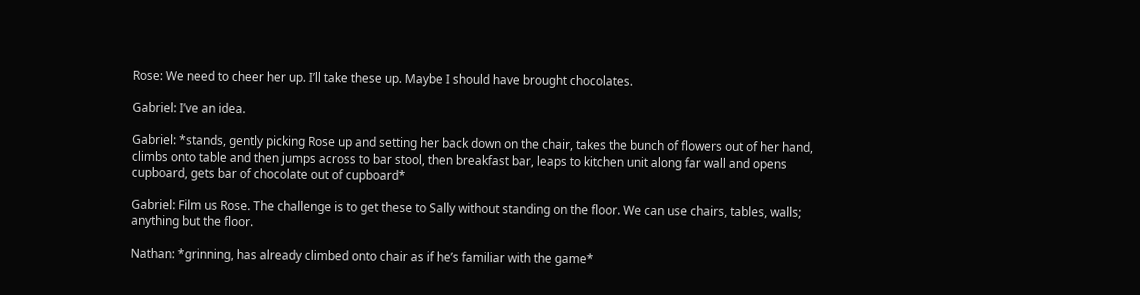Rose: We need to cheer her up. I’ll take these up. Maybe I should have brought chocolates.

Gabriel: I’ve an idea.

Gabriel: *stands, gently picking Rose up and setting her back down on the chair, takes the bunch of flowers out of her hand, climbs onto table and then jumps across to bar stool, then breakfast bar, leaps to kitchen unit along far wall and opens cupboard, gets bar of chocolate out of cupboard*

Gabriel: Film us Rose. The challenge is to get these to Sally without standing on the floor. We can use chairs, tables, walls; anything but the floor.

Nathan: *grinning, has already climbed onto chair as if he’s familiar with the game*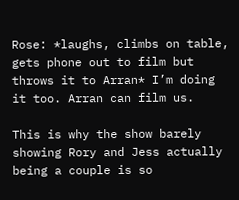Rose: *laughs, climbs on table, gets phone out to film but throws it to Arran* I’m doing it too. Arran can film us.

This is why the show barely showing Rory and Jess actually being a couple is so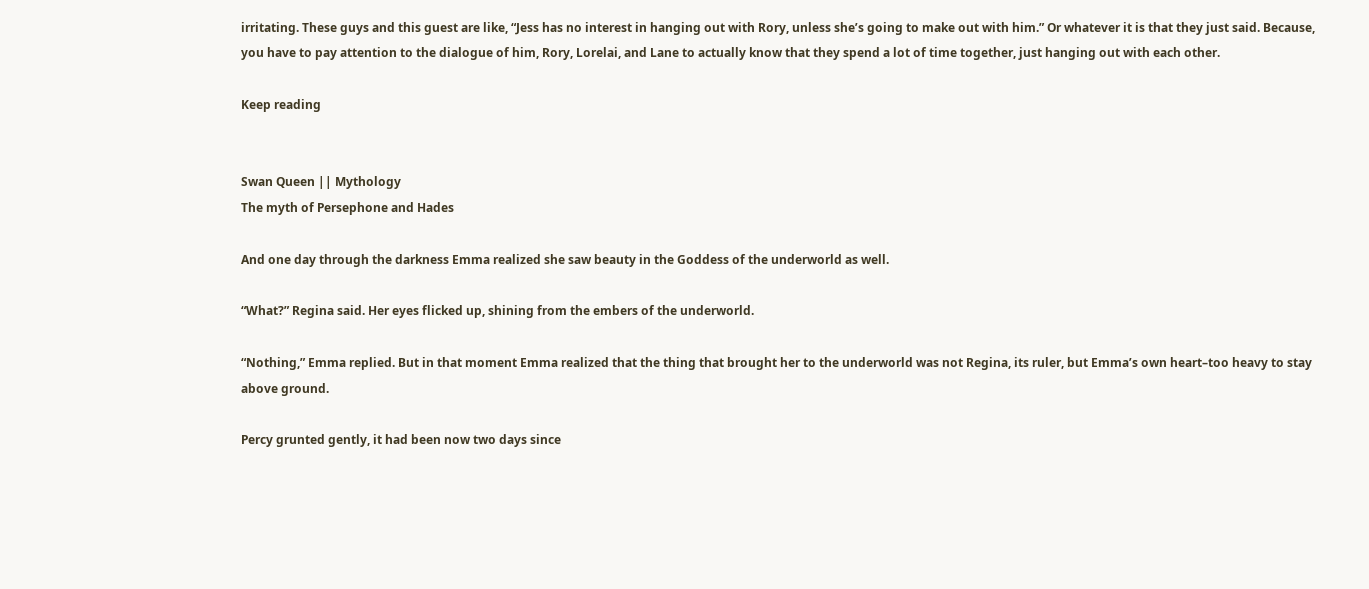irritating. These guys and this guest are like, “Jess has no interest in hanging out with Rory, unless she’s going to make out with him.” Or whatever it is that they just said. Because, you have to pay attention to the dialogue of him, Rory, Lorelai, and Lane to actually know that they spend a lot of time together, just hanging out with each other.

Keep reading


Swan Queen || Mythology
The myth of Persephone and Hades

And one day through the darkness Emma realized she saw beauty in the Goddess of the underworld as well.

“What?” Regina said. Her eyes flicked up, shining from the embers of the underworld.

“Nothing,” Emma replied. But in that moment Emma realized that the thing that brought her to the underworld was not Regina, its ruler, but Emma’s own heart–too heavy to stay above ground.

Percy grunted gently, it had been now two days since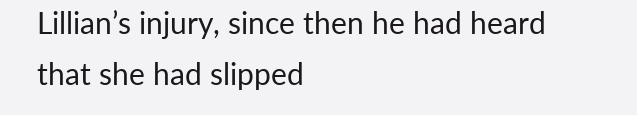Lillian’s injury, since then he had heard that she had slipped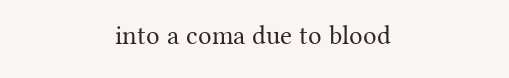into a coma due to blood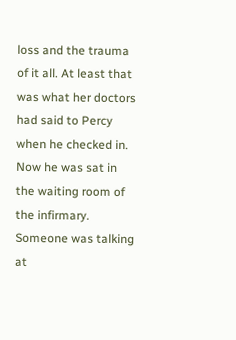loss and the trauma of it all. At least that was what her doctors had said to Percy when he checked in. Now he was sat in the waiting room of the infirmary. Someone was talking at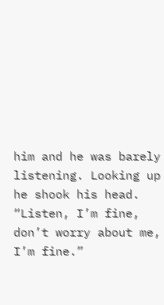him and he was barely listening. Looking up he shook his head. “Listen, I’m fine, don’t worry about me, I’m fine.”